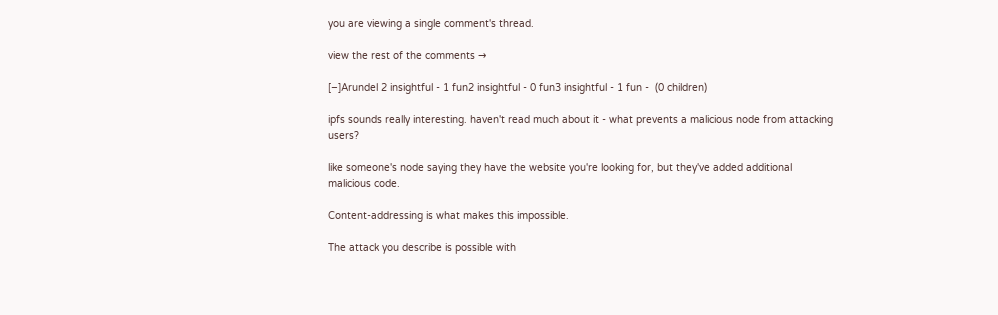you are viewing a single comment's thread.

view the rest of the comments →

[–]Arundel 2 insightful - 1 fun2 insightful - 0 fun3 insightful - 1 fun -  (0 children)

ipfs sounds really interesting. haven't read much about it - what prevents a malicious node from attacking users?

like someone's node saying they have the website you're looking for, but they've added additional malicious code.

Content-addressing is what makes this impossible.

The attack you describe is possible with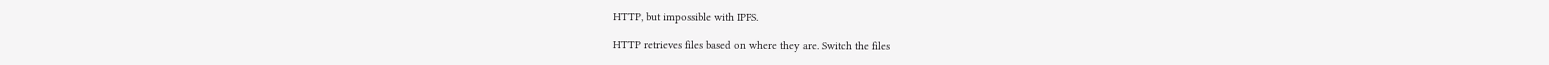HTTP, but impossible with IPFS.

HTTP retrieves files based on where they are. Switch the files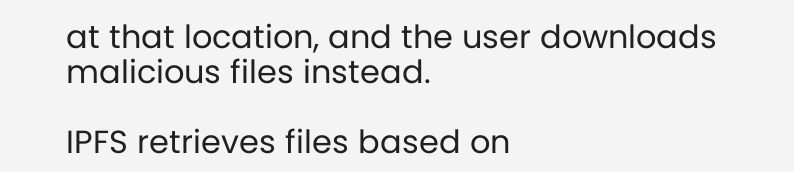at that location, and the user downloads malicious files instead.

IPFS retrieves files based on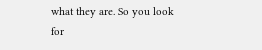what they are. So you look for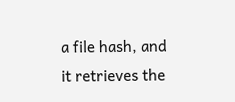a file hash, and it retrieves the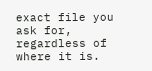exact file you ask for, regardless of where it is.